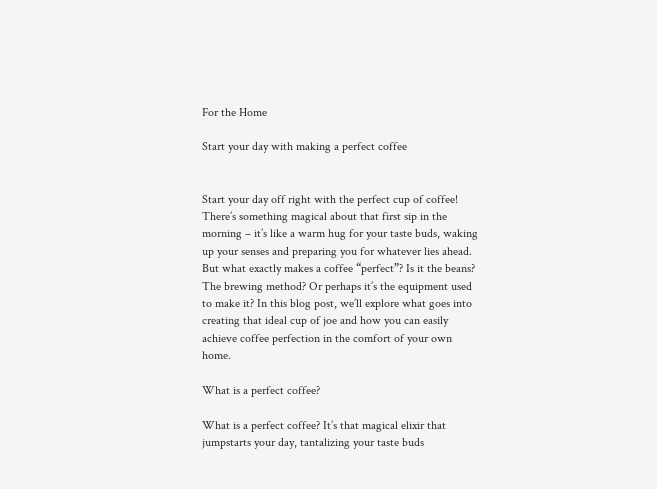For the Home

Start your day with making a perfect coffee


Start your day off right with the perfect cup of coffee! There’s something magical about that first sip in the morning – it’s like a warm hug for your taste buds, waking up your senses and preparing you for whatever lies ahead. But what exactly makes a coffee “perfect”? Is it the beans? The brewing method? Or perhaps it’s the equipment used to make it? In this blog post, we’ll explore what goes into creating that ideal cup of joe and how you can easily achieve coffee perfection in the comfort of your own home.

What is a perfect coffee?

What is a perfect coffee? It’s that magical elixir that jumpstarts your day, tantalizing your taste buds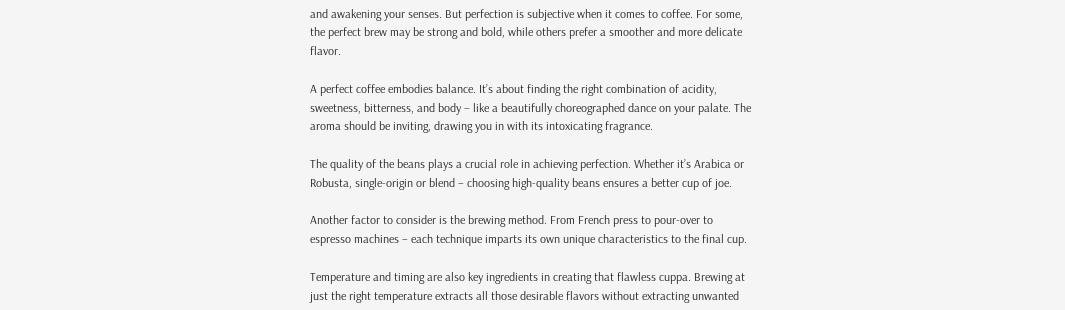and awakening your senses. But perfection is subjective when it comes to coffee. For some, the perfect brew may be strong and bold, while others prefer a smoother and more delicate flavor.

A perfect coffee embodies balance. It’s about finding the right combination of acidity, sweetness, bitterness, and body – like a beautifully choreographed dance on your palate. The aroma should be inviting, drawing you in with its intoxicating fragrance.

The quality of the beans plays a crucial role in achieving perfection. Whether it’s Arabica or Robusta, single-origin or blend – choosing high-quality beans ensures a better cup of joe.

Another factor to consider is the brewing method. From French press to pour-over to espresso machines – each technique imparts its own unique characteristics to the final cup.

Temperature and timing are also key ingredients in creating that flawless cuppa. Brewing at just the right temperature extracts all those desirable flavors without extracting unwanted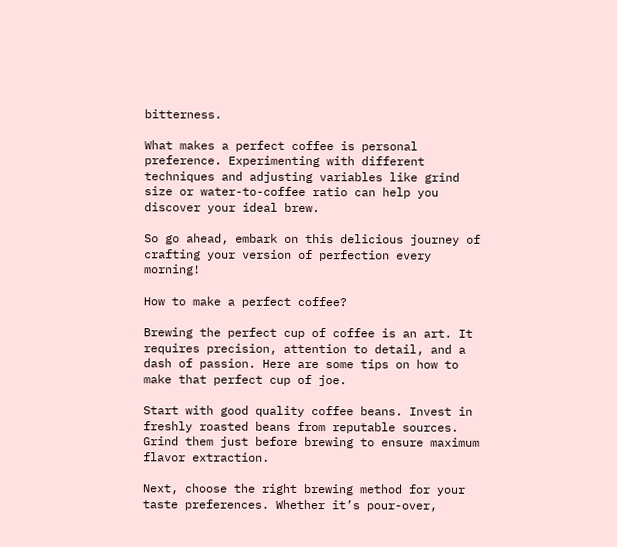bitterness.

What makes a perfect coffee is personal preference. Experimenting with different techniques and adjusting variables like grind size or water-to-coffee ratio can help you discover your ideal brew.

So go ahead, embark on this delicious journey of crafting your version of perfection every morning!

How to make a perfect coffee?

Brewing the perfect cup of coffee is an art. It requires precision, attention to detail, and a dash of passion. Here are some tips on how to make that perfect cup of joe.

Start with good quality coffee beans. Invest in freshly roasted beans from reputable sources. Grind them just before brewing to ensure maximum flavor extraction.

Next, choose the right brewing method for your taste preferences. Whether it’s pour-over,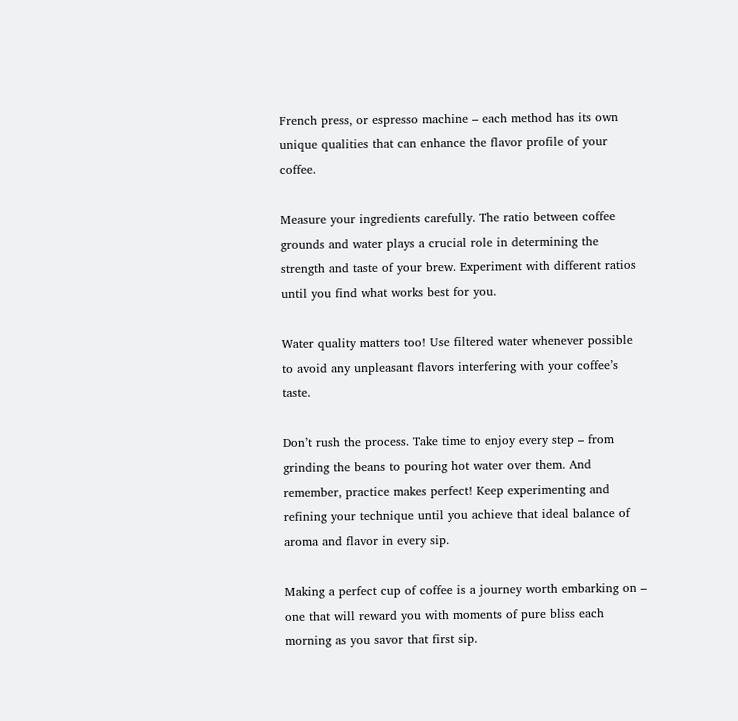French press, or espresso machine – each method has its own unique qualities that can enhance the flavor profile of your coffee.

Measure your ingredients carefully. The ratio between coffee grounds and water plays a crucial role in determining the strength and taste of your brew. Experiment with different ratios until you find what works best for you.

Water quality matters too! Use filtered water whenever possible to avoid any unpleasant flavors interfering with your coffee’s taste.

Don’t rush the process. Take time to enjoy every step – from grinding the beans to pouring hot water over them. And remember, practice makes perfect! Keep experimenting and refining your technique until you achieve that ideal balance of aroma and flavor in every sip.

Making a perfect cup of coffee is a journey worth embarking on – one that will reward you with moments of pure bliss each morning as you savor that first sip.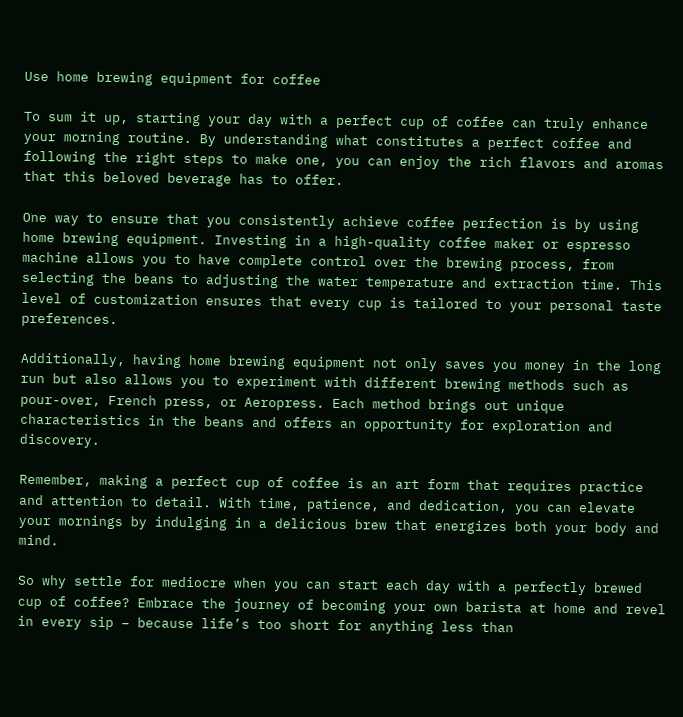Use home brewing equipment for coffee

To sum it up, starting your day with a perfect cup of coffee can truly enhance your morning routine. By understanding what constitutes a perfect coffee and following the right steps to make one, you can enjoy the rich flavors and aromas that this beloved beverage has to offer.

One way to ensure that you consistently achieve coffee perfection is by using home brewing equipment. Investing in a high-quality coffee maker or espresso machine allows you to have complete control over the brewing process, from selecting the beans to adjusting the water temperature and extraction time. This level of customization ensures that every cup is tailored to your personal taste preferences.

Additionally, having home brewing equipment not only saves you money in the long run but also allows you to experiment with different brewing methods such as pour-over, French press, or Aeropress. Each method brings out unique characteristics in the beans and offers an opportunity for exploration and discovery.

Remember, making a perfect cup of coffee is an art form that requires practice and attention to detail. With time, patience, and dedication, you can elevate your mornings by indulging in a delicious brew that energizes both your body and mind.

So why settle for mediocre when you can start each day with a perfectly brewed cup of coffee? Embrace the journey of becoming your own barista at home and revel in every sip – because life’s too short for anything less than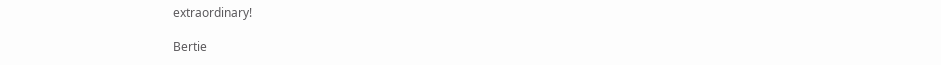extraordinary!

Bertie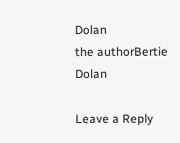Dolan
the authorBertie Dolan

Leave a Reply